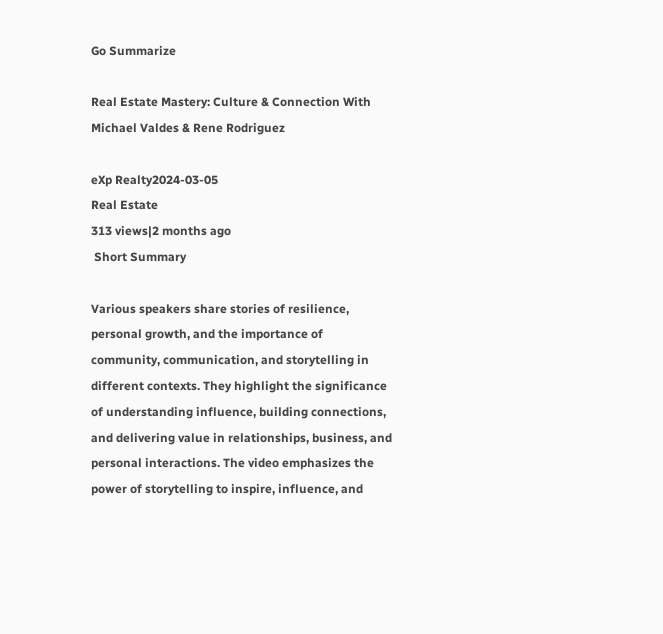Go Summarize

Real Estate Mastery: Culture & Connection With Michael Valdes & Rene Rodriguez

eXp Realty2024-03-05
Real Estate
313 views|2 months ago
 Short Summary

Various speakers share stories of resilience, personal growth, and the importance of community, communication, and storytelling in different contexts. They highlight the significance of understanding influence, building connections, and delivering value in relationships, business, and personal interactions. The video emphasizes the power of storytelling to inspire, influence, and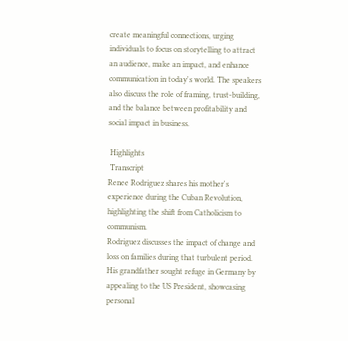create meaningful connections, urging individuals to focus on storytelling to attract an audience, make an impact, and enhance communication in today's world. The speakers also discuss the role of framing, trust-building, and the balance between profitability and social impact in business.

 Highlights
 Transcript
Renee Rodriguez shares his mother's experience during the Cuban Revolution, highlighting the shift from Catholicism to communism.
Rodriguez discusses the impact of change and loss on families during that turbulent period.
His grandfather sought refuge in Germany by appealing to the US President, showcasing personal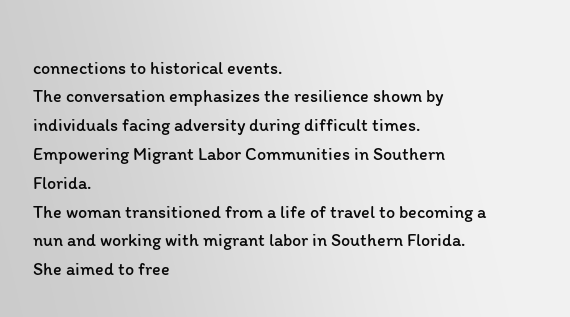connections to historical events.
The conversation emphasizes the resilience shown by individuals facing adversity during difficult times.
Empowering Migrant Labor Communities in Southern Florida.
The woman transitioned from a life of travel to becoming a nun and working with migrant labor in Southern Florida.
She aimed to free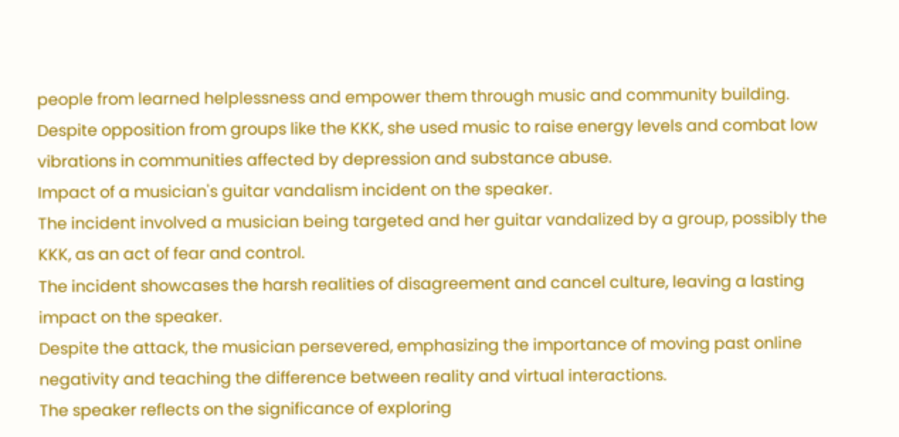people from learned helplessness and empower them through music and community building.
Despite opposition from groups like the KKK, she used music to raise energy levels and combat low vibrations in communities affected by depression and substance abuse.
Impact of a musician's guitar vandalism incident on the speaker.
The incident involved a musician being targeted and her guitar vandalized by a group, possibly the KKK, as an act of fear and control.
The incident showcases the harsh realities of disagreement and cancel culture, leaving a lasting impact on the speaker.
Despite the attack, the musician persevered, emphasizing the importance of moving past online negativity and teaching the difference between reality and virtual interactions.
The speaker reflects on the significance of exploring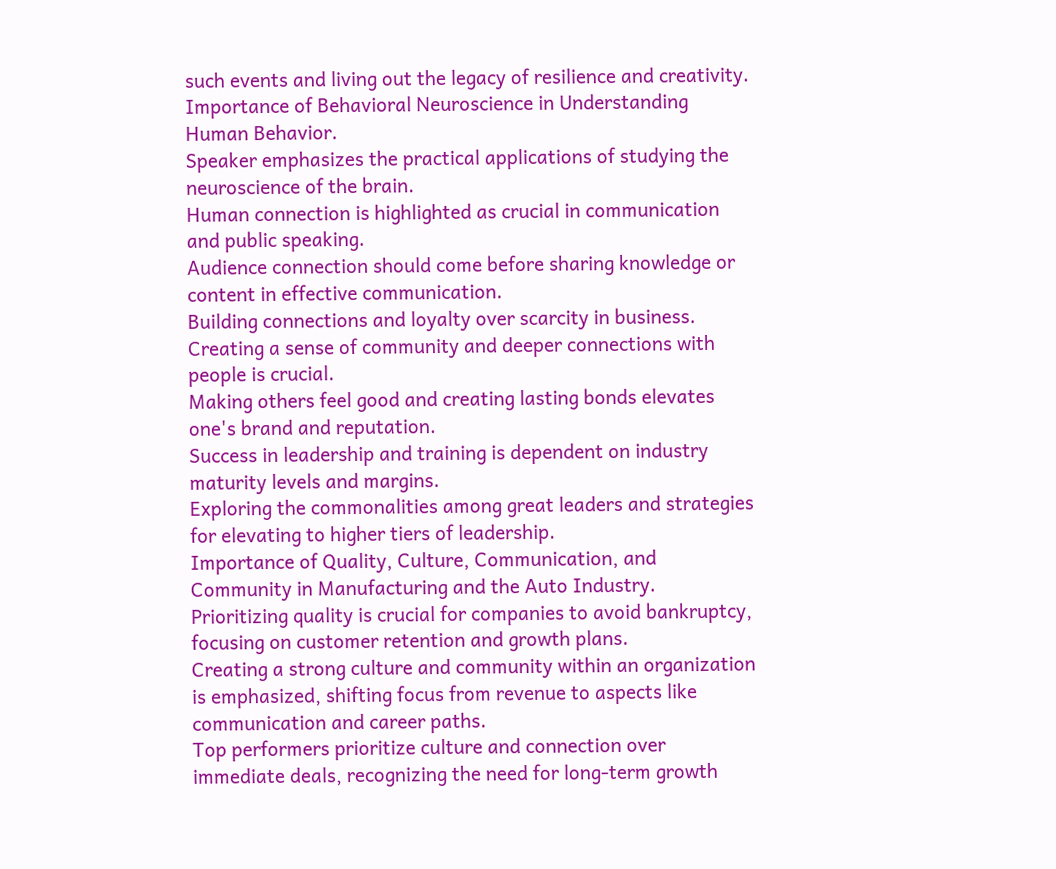such events and living out the legacy of resilience and creativity.
Importance of Behavioral Neuroscience in Understanding Human Behavior.
Speaker emphasizes the practical applications of studying the neuroscience of the brain.
Human connection is highlighted as crucial in communication and public speaking.
Audience connection should come before sharing knowledge or content in effective communication.
Building connections and loyalty over scarcity in business.
Creating a sense of community and deeper connections with people is crucial.
Making others feel good and creating lasting bonds elevates one's brand and reputation.
Success in leadership and training is dependent on industry maturity levels and margins.
Exploring the commonalities among great leaders and strategies for elevating to higher tiers of leadership.
Importance of Quality, Culture, Communication, and Community in Manufacturing and the Auto Industry.
Prioritizing quality is crucial for companies to avoid bankruptcy, focusing on customer retention and growth plans.
Creating a strong culture and community within an organization is emphasized, shifting focus from revenue to aspects like communication and career paths.
Top performers prioritize culture and connection over immediate deals, recognizing the need for long-term growth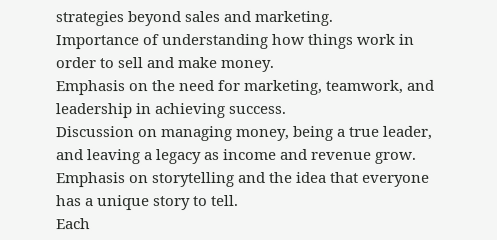strategies beyond sales and marketing.
Importance of understanding how things work in order to sell and make money.
Emphasis on the need for marketing, teamwork, and leadership in achieving success.
Discussion on managing money, being a true leader, and leaving a legacy as income and revenue grow.
Emphasis on storytelling and the idea that everyone has a unique story to tell.
Each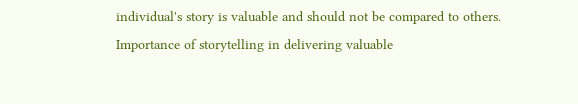individual's story is valuable and should not be compared to others.
Importance of storytelling in delivering valuable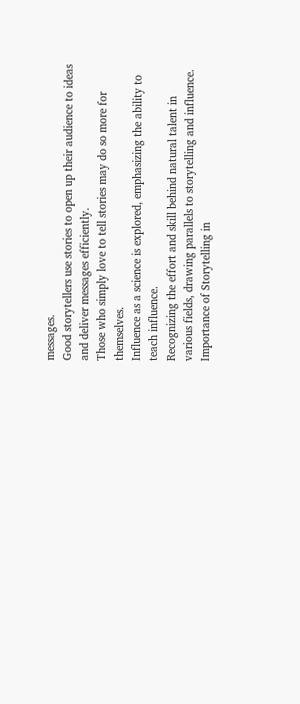messages.
Good storytellers use stories to open up their audience to ideas and deliver messages efficiently.
Those who simply love to tell stories may do so more for themselves.
Influence as a science is explored, emphasizing the ability to teach influence.
Recognizing the effort and skill behind natural talent in various fields, drawing parallels to storytelling and influence.
Importance of Storytelling in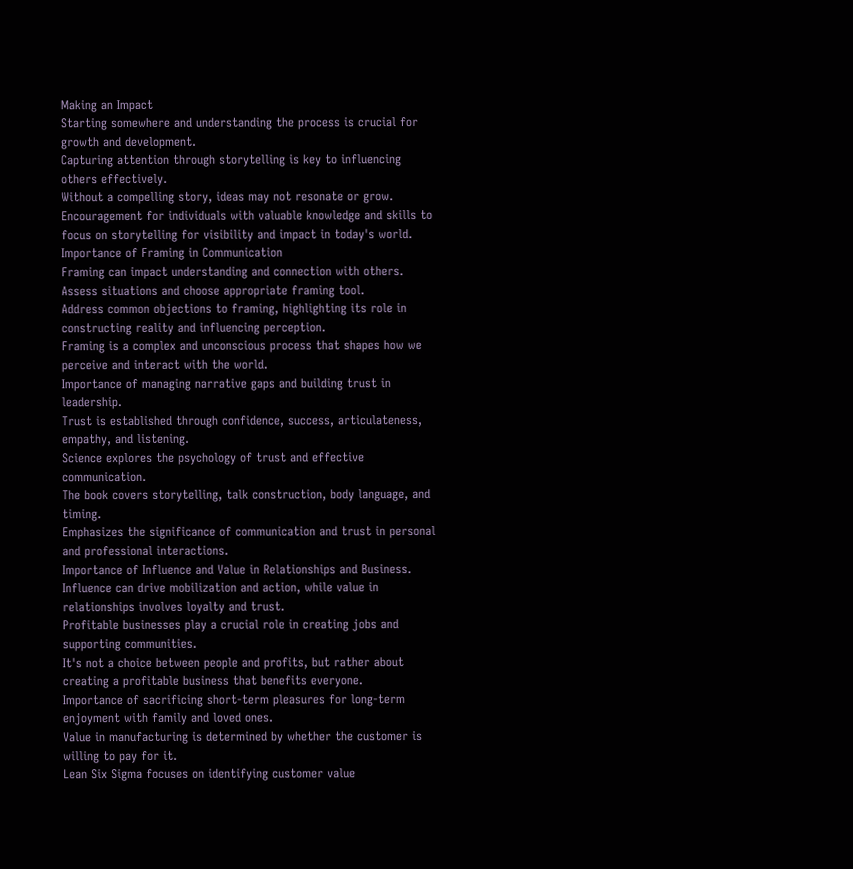Making an Impact
Starting somewhere and understanding the process is crucial for growth and development.
Capturing attention through storytelling is key to influencing others effectively.
Without a compelling story, ideas may not resonate or grow.
Encouragement for individuals with valuable knowledge and skills to focus on storytelling for visibility and impact in today's world.
Importance of Framing in Communication
Framing can impact understanding and connection with others.
Assess situations and choose appropriate framing tool.
Address common objections to framing, highlighting its role in constructing reality and influencing perception.
Framing is a complex and unconscious process that shapes how we perceive and interact with the world.
Importance of managing narrative gaps and building trust in leadership.
Trust is established through confidence, success, articulateness, empathy, and listening.
Science explores the psychology of trust and effective communication.
The book covers storytelling, talk construction, body language, and timing.
Emphasizes the significance of communication and trust in personal and professional interactions.
Importance of Influence and Value in Relationships and Business.
Influence can drive mobilization and action, while value in relationships involves loyalty and trust.
Profitable businesses play a crucial role in creating jobs and supporting communities.
It's not a choice between people and profits, but rather about creating a profitable business that benefits everyone.
Importance of sacrificing short-term pleasures for long-term enjoyment with family and loved ones.
Value in manufacturing is determined by whether the customer is willing to pay for it.
Lean Six Sigma focuses on identifying customer value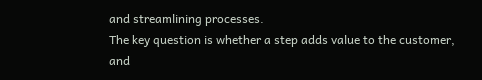and streamlining processes.
The key question is whether a step adds value to the customer, and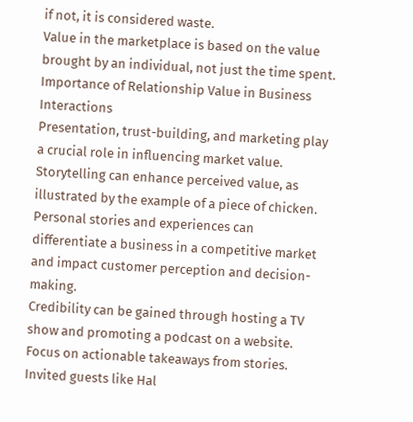if not, it is considered waste.
Value in the marketplace is based on the value brought by an individual, not just the time spent.
Importance of Relationship Value in Business Interactions
Presentation, trust-building, and marketing play a crucial role in influencing market value.
Storytelling can enhance perceived value, as illustrated by the example of a piece of chicken.
Personal stories and experiences can differentiate a business in a competitive market and impact customer perception and decision-making.
Credibility can be gained through hosting a TV show and promoting a podcast on a website.
Focus on actionable takeaways from stories.
Invited guests like Hal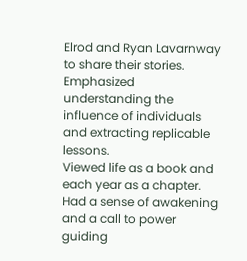Elrod and Ryan Lavarnway to share their stories.
Emphasized understanding the influence of individuals and extracting replicable lessons.
Viewed life as a book and each year as a chapter.
Had a sense of awakening and a call to power guiding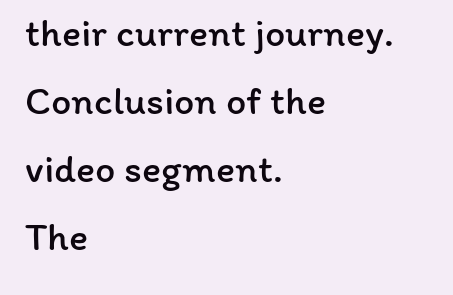their current journey.
Conclusion of the video segment.
The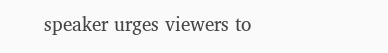speaker urges viewers to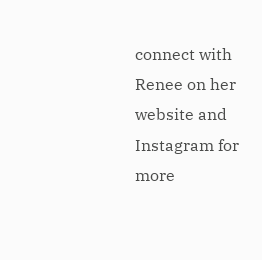connect with Renee on her website and Instagram for more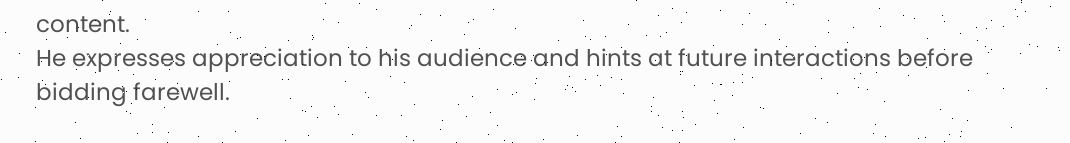content.
He expresses appreciation to his audience and hints at future interactions before bidding farewell.